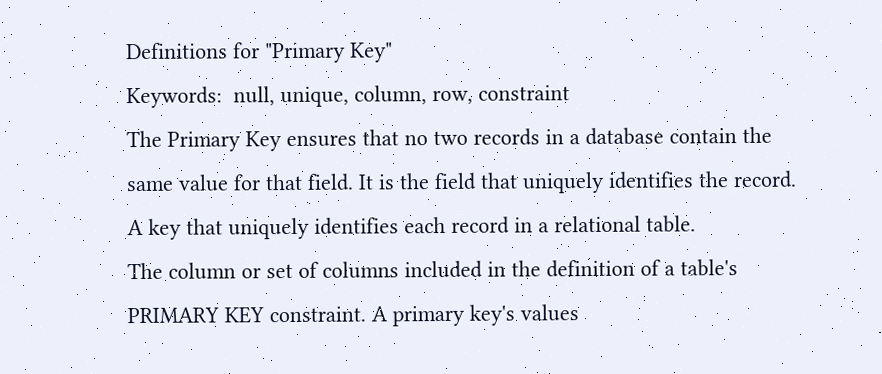Definitions for "Primary Key"
Keywords:  null, unique, column, row, constraint
The Primary Key ensures that no two records in a database contain the same value for that field. It is the field that uniquely identifies the record.
A key that uniquely identifies each record in a relational table.
The column or set of columns included in the definition of a table's PRIMARY KEY constraint. A primary key's values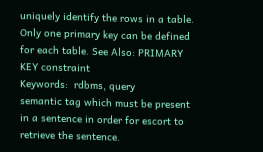uniquely identify the rows in a table. Only one primary key can be defined for each table. See Also: PRIMARY KEY constraint
Keywords:  rdbms, query
semantic tag which must be present in a sentence in order for escort to retrieve the sentence.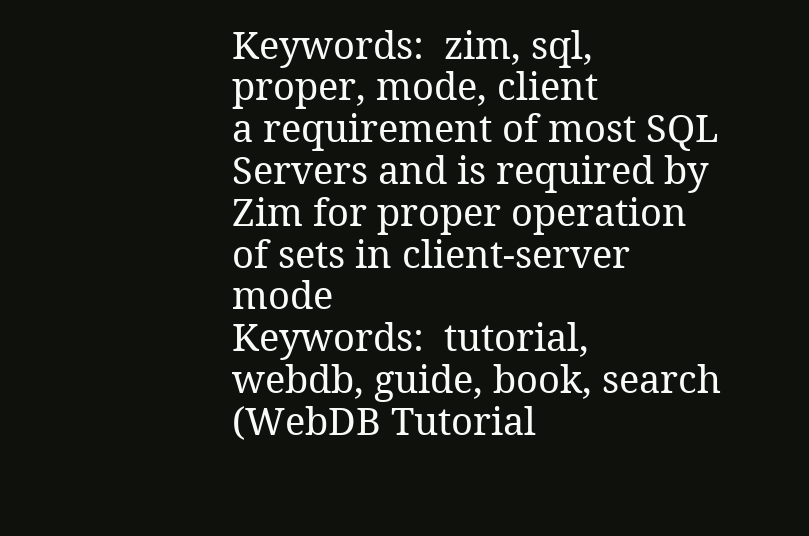Keywords:  zim, sql, proper, mode, client
a requirement of most SQL Servers and is required by Zim for proper operation of sets in client-server mode
Keywords:  tutorial, webdb, guide, book, search
(WebDB Tutorial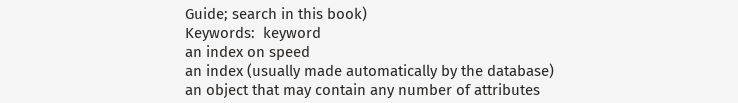Guide; search in this book)
Keywords:  keyword
an index on speed
an index (usually made automatically by the database)
an object that may contain any number of attributes